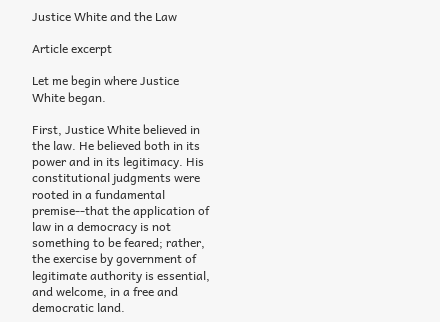Justice White and the Law

Article excerpt

Let me begin where Justice White began.

First, Justice White believed in the law. He believed both in its power and in its legitimacy. His constitutional judgments were rooted in a fundamental premise--that the application of law in a democracy is not something to be feared; rather, the exercise by government of legitimate authority is essential, and welcome, in a free and democratic land.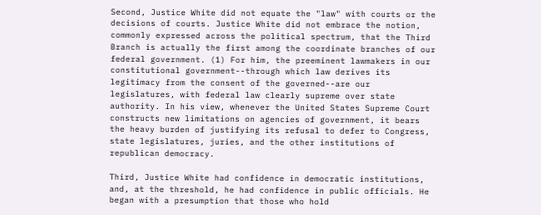Second, Justice White did not equate the "law" with courts or the decisions of courts. Justice White did not embrace the notion, commonly expressed across the political spectrum, that the Third Branch is actually the first among the coordinate branches of our federal government. (1) For him, the preeminent lawmakers in our constitutional government--through which law derives its legitimacy from the consent of the governed--are our legislatures, with federal law clearly supreme over state authority. In his view, whenever the United States Supreme Court constructs new limitations on agencies of government, it bears the heavy burden of justifying its refusal to defer to Congress, state legislatures, juries, and the other institutions of republican democracy.

Third, Justice White had confidence in democratic institutions, and, at the threshold, he had confidence in public officials. He began with a presumption that those who hold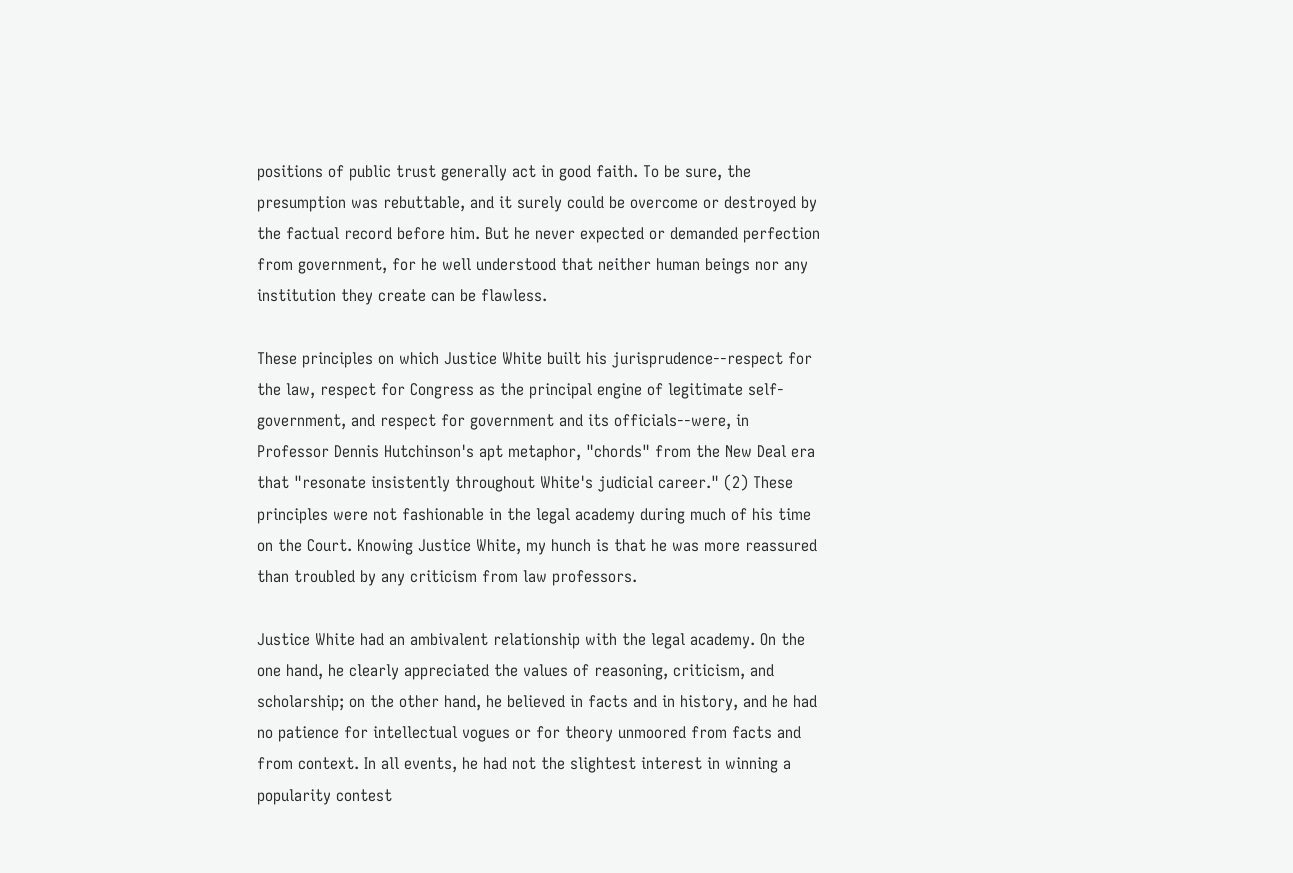positions of public trust generally act in good faith. To be sure, the presumption was rebuttable, and it surely could be overcome or destroyed by the factual record before him. But he never expected or demanded perfection from government, for he well understood that neither human beings nor any institution they create can be flawless.

These principles on which Justice White built his jurisprudence--respect for the law, respect for Congress as the principal engine of legitimate self-government, and respect for government and its officials--were, in Professor Dennis Hutchinson's apt metaphor, "chords" from the New Deal era that "resonate insistently throughout White's judicial career." (2) These principles were not fashionable in the legal academy during much of his time on the Court. Knowing Justice White, my hunch is that he was more reassured than troubled by any criticism from law professors.

Justice White had an ambivalent relationship with the legal academy. On the one hand, he clearly appreciated the values of reasoning, criticism, and scholarship; on the other hand, he believed in facts and in history, and he had no patience for intellectual vogues or for theory unmoored from facts and from context. In all events, he had not the slightest interest in winning a popularity contest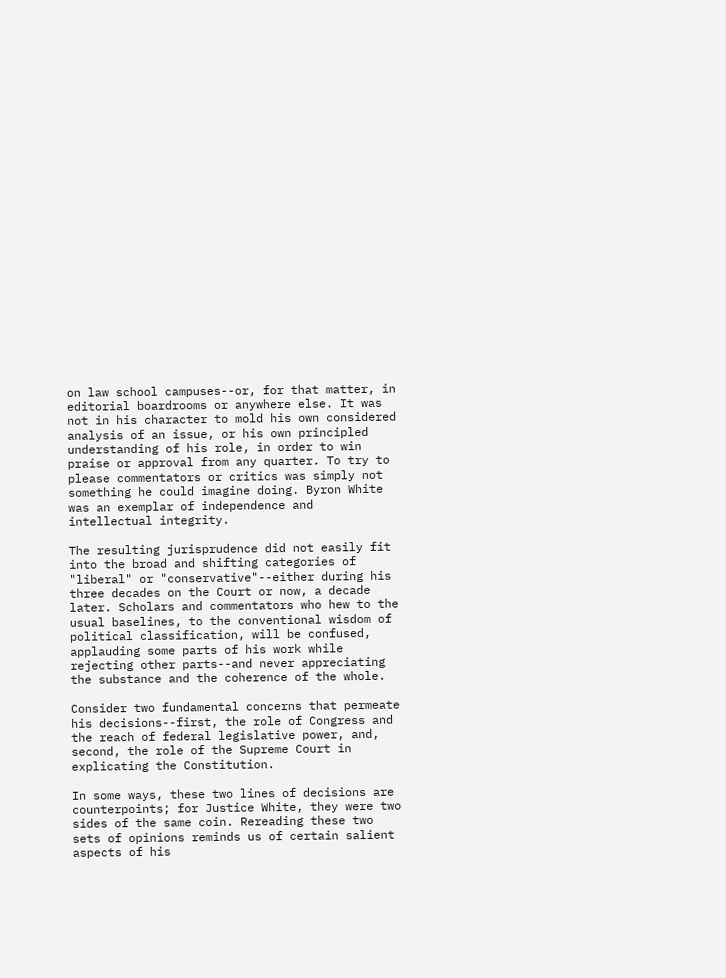on law school campuses--or, for that matter, in editorial boardrooms or anywhere else. It was not in his character to mold his own considered analysis of an issue, or his own principled understanding of his role, in order to win praise or approval from any quarter. To try to please commentators or critics was simply not something he could imagine doing. Byron White was an exemplar of independence and intellectual integrity.

The resulting jurisprudence did not easily fit into the broad and shifting categories of "liberal" or "conservative"--either during his three decades on the Court or now, a decade later. Scholars and commentators who hew to the usual baselines, to the conventional wisdom of political classification, will be confused, applauding some parts of his work while rejecting other parts--and never appreciating the substance and the coherence of the whole.

Consider two fundamental concerns that permeate his decisions--first, the role of Congress and the reach of federal legislative power, and, second, the role of the Supreme Court in explicating the Constitution.

In some ways, these two lines of decisions are counterpoints; for Justice White, they were two sides of the same coin. Rereading these two sets of opinions reminds us of certain salient aspects of his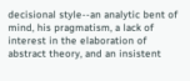decisional style--an analytic bent of mind, his pragmatism, a lack of interest in the elaboration of abstract theory, and an insistent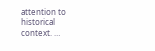attention to historical context. …